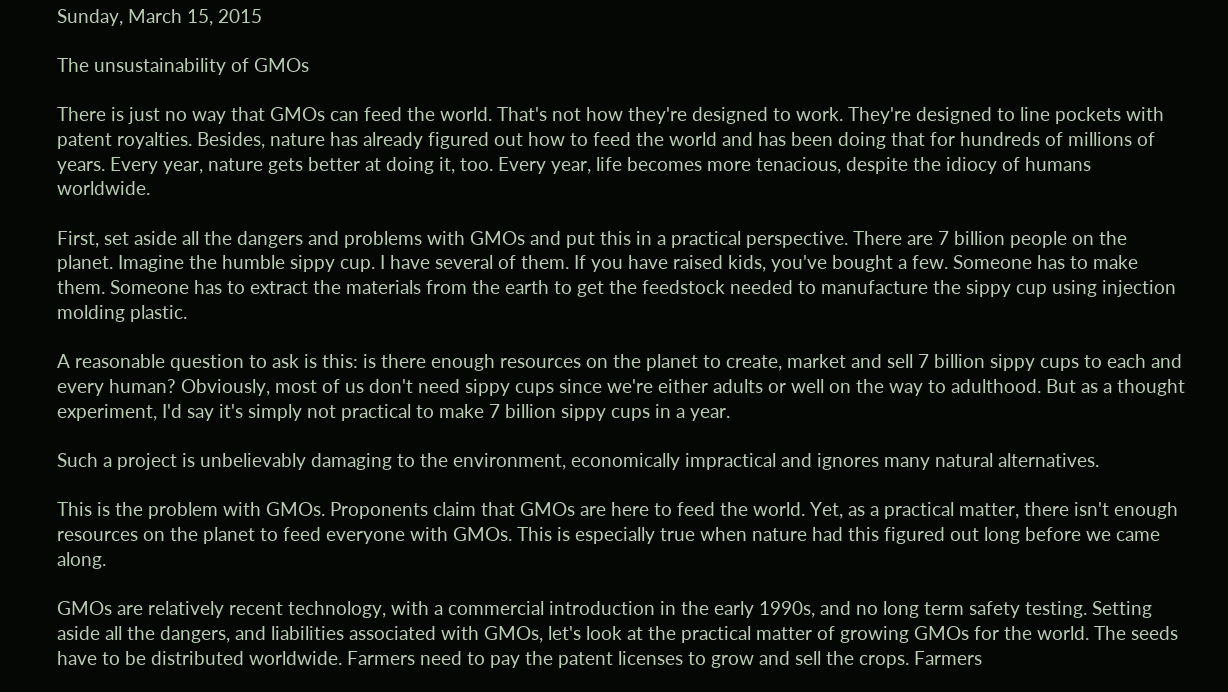Sunday, March 15, 2015

The unsustainability of GMOs

There is just no way that GMOs can feed the world. That's not how they're designed to work. They're designed to line pockets with patent royalties. Besides, nature has already figured out how to feed the world and has been doing that for hundreds of millions of years. Every year, nature gets better at doing it, too. Every year, life becomes more tenacious, despite the idiocy of humans worldwide.

First, set aside all the dangers and problems with GMOs and put this in a practical perspective. There are 7 billion people on the planet. Imagine the humble sippy cup. I have several of them. If you have raised kids, you've bought a few. Someone has to make them. Someone has to extract the materials from the earth to get the feedstock needed to manufacture the sippy cup using injection molding plastic.

A reasonable question to ask is this: is there enough resources on the planet to create, market and sell 7 billion sippy cups to each and every human? Obviously, most of us don't need sippy cups since we're either adults or well on the way to adulthood. But as a thought experiment, I'd say it's simply not practical to make 7 billion sippy cups in a year.

Such a project is unbelievably damaging to the environment, economically impractical and ignores many natural alternatives.

This is the problem with GMOs. Proponents claim that GMOs are here to feed the world. Yet, as a practical matter, there isn't enough resources on the planet to feed everyone with GMOs. This is especially true when nature had this figured out long before we came along.

GMOs are relatively recent technology, with a commercial introduction in the early 1990s, and no long term safety testing. Setting aside all the dangers, and liabilities associated with GMOs, let's look at the practical matter of growing GMOs for the world. The seeds have to be distributed worldwide. Farmers need to pay the patent licenses to grow and sell the crops. Farmers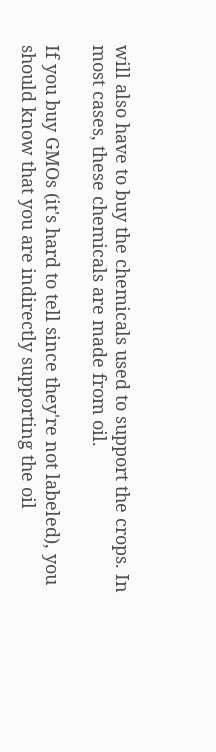will also have to buy the chemicals used to support the crops. In most cases, these chemicals are made from oil.

If you buy GMOs (it's hard to tell since they're not labeled), you should know that you are indirectly supporting the oil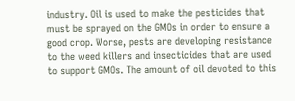industry. Oil is used to make the pesticides that must be sprayed on the GMOs in order to ensure a good crop. Worse, pests are developing resistance to the weed killers and insecticides that are used to support GMOs. The amount of oil devoted to this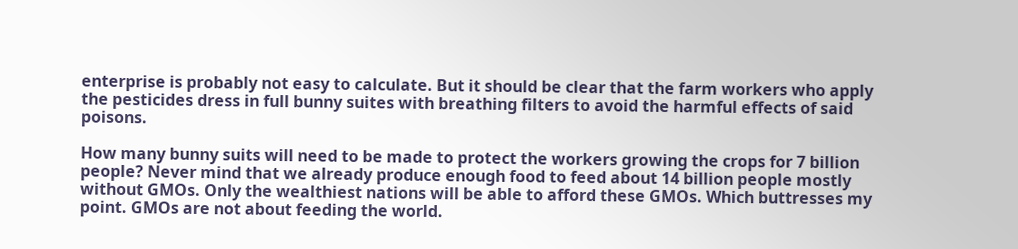enterprise is probably not easy to calculate. But it should be clear that the farm workers who apply the pesticides dress in full bunny suites with breathing filters to avoid the harmful effects of said poisons.

How many bunny suits will need to be made to protect the workers growing the crops for 7 billion people? Never mind that we already produce enough food to feed about 14 billion people mostly without GMOs. Only the wealthiest nations will be able to afford these GMOs. Which buttresses my point. GMOs are not about feeding the world.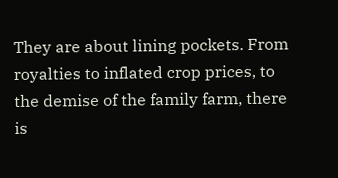They are about lining pockets. From royalties to inflated crop prices, to the demise of the family farm, there is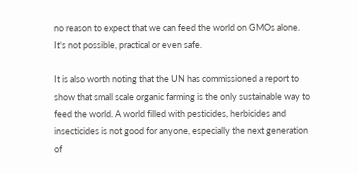no reason to expect that we can feed the world on GMOs alone. It's not possible, practical or even safe.

It is also worth noting that the UN has commissioned a report to show that small scale organic farming is the only sustainable way to feed the world. A world filled with pesticides, herbicides and insecticides is not good for anyone, especially the next generation of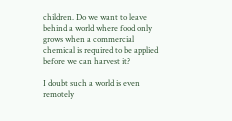children. Do we want to leave behind a world where food only grows when a commercial chemical is required to be applied before we can harvest it?

I doubt such a world is even remotely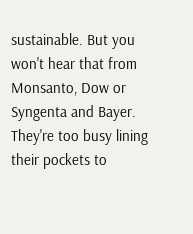sustainable. But you won't hear that from Monsanto, Dow or Syngenta and Bayer. They're too busy lining their pockets to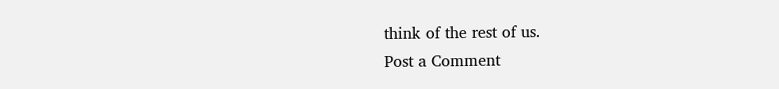think of the rest of us.
Post a Comment